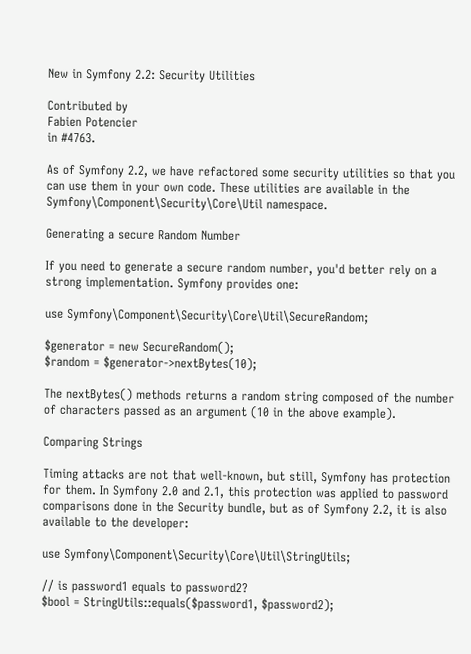New in Symfony 2.2: Security Utilities

Contributed by
Fabien Potencier
in #4763.

As of Symfony 2.2, we have refactored some security utilities so that you can use them in your own code. These utilities are available in the Symfony\Component\Security\Core\Util namespace.

Generating a secure Random Number

If you need to generate a secure random number, you'd better rely on a strong implementation. Symfony provides one:

use Symfony\Component\Security\Core\Util\SecureRandom;

$generator = new SecureRandom();
$random = $generator->nextBytes(10);

The nextBytes() methods returns a random string composed of the number of characters passed as an argument (10 in the above example).

Comparing Strings

Timing attacks are not that well-known, but still, Symfony has protection for them. In Symfony 2.0 and 2.1, this protection was applied to password comparisons done in the Security bundle, but as of Symfony 2.2, it is also available to the developer:

use Symfony\Component\Security\Core\Util\StringUtils;

// is password1 equals to password2?
$bool = StringUtils::equals($password1, $password2);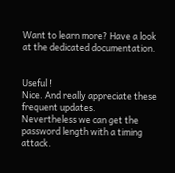Want to learn more? Have a look at the dedicated documentation.


Useful !
Nice. And really appreciate these frequent updates.
Nevertheless we can get the password length with a timing attack.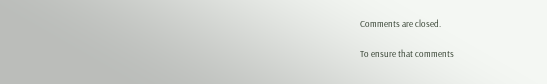Comments are closed.

To ensure that comments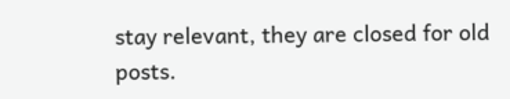stay relevant, they are closed for old posts.